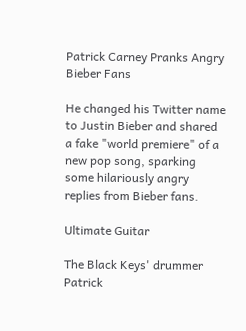Patrick Carney Pranks Angry Bieber Fans

He changed his Twitter name to Justin Bieber and shared a fake "world premiere" of a new pop song, sparking some hilariously angry replies from Bieber fans.

Ultimate Guitar

The Black Keys' drummer Patrick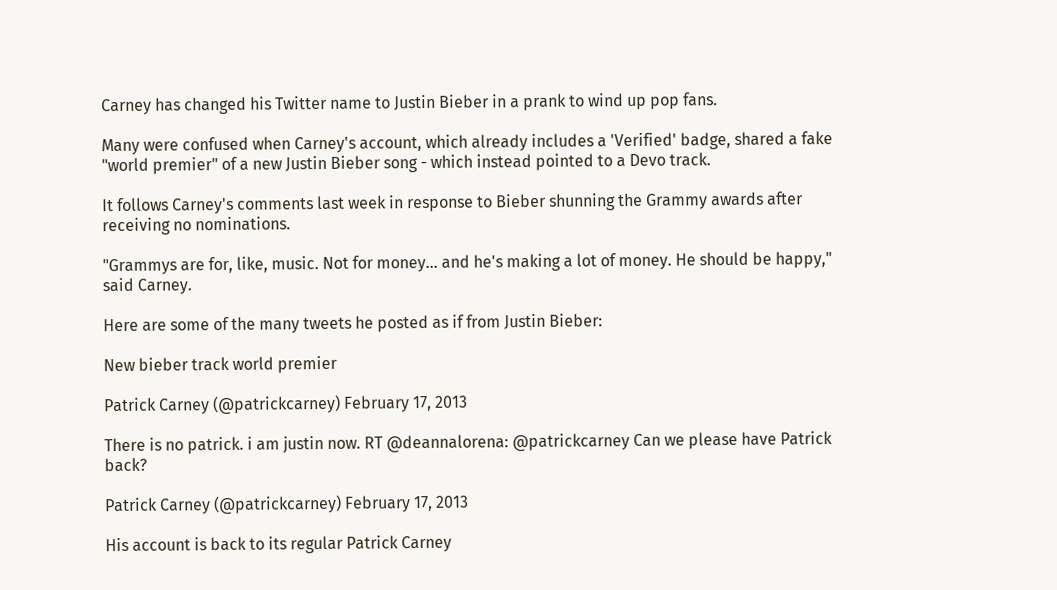Carney has changed his Twitter name to Justin Bieber in a prank to wind up pop fans.

Many were confused when Carney's account, which already includes a 'Verified' badge, shared a fake "world premier" of a new Justin Bieber song - which instead pointed to a Devo track.

It follows Carney's comments last week in response to Bieber shunning the Grammy awards after receiving no nominations.

"Grammys are for, like, music. Not for money... and he's making a lot of money. He should be happy," said Carney.

Here are some of the many tweets he posted as if from Justin Bieber:

New bieber track world premier

Patrick Carney (@patrickcarney) February 17, 2013

There is no patrick. i am justin now. RT @deannalorena: @patrickcarney Can we please have Patrick back?

Patrick Carney (@patrickcarney) February 17, 2013

His account is back to its regular Patrick Carney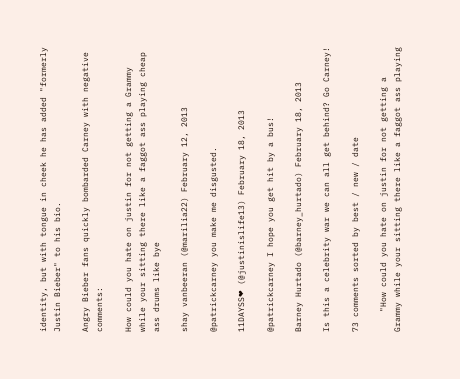identity, but with tongue in cheek he has added "formerly Justin Bieber" to his bio.

Angry Bieber fans quickly bombarded Carney with negative comments:

How could you hate on justin for not getting a Grammy while your sitting there like a faggot ass playing cheap ass drums like bye

shay vanbeeran (@marilia22) February 12, 2013

@patrickcarney you make me disgusted.

11DAYSS❤ (@justinislife13) February 18, 2013

@patrickcarney I hope you get hit by a bus!

Barney Hurtado (@barney_hurtado) February 18, 2013

Is this a celebrity war we can all get behind? Go Carney!

73 comments sorted by best / new / date

    "How could you hate on justin for not getting a Grammy while your sitting there like a faggot ass playing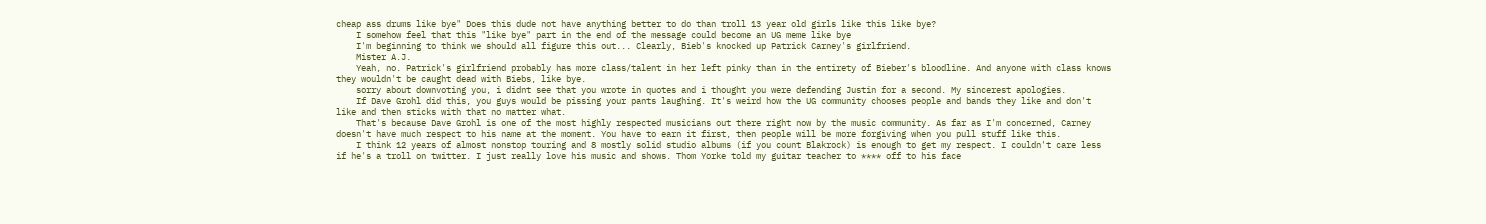cheap ass drums like bye" Does this dude not have anything better to do than troll 13 year old girls like this like bye?
    I somehow feel that this "like bye" part in the end of the message could become an UG meme like bye
    I'm beginning to think we should all figure this out... Clearly, Bieb's knocked up Patrick Carney's girlfriend.
    Mister A.J.
    Yeah, no. Patrick's girlfriend probably has more class/talent in her left pinky than in the entirety of Bieber's bloodline. And anyone with class knows they wouldn't be caught dead with Biebs, like bye.
    sorry about downvoting you, i didnt see that you wrote in quotes and i thought you were defending Justin for a second. My sincerest apologies.
    If Dave Grohl did this, you guys would be pissing your pants laughing. It's weird how the UG community chooses people and bands they like and don't like and then sticks with that no matter what.
    That's because Dave Grohl is one of the most highly respected musicians out there right now by the music community. As far as I'm concerned, Carney doesn't have much respect to his name at the moment. You have to earn it first, then people will be more forgiving when you pull stuff like this.
    I think 12 years of almost nonstop touring and 8 mostly solid studio albums (if you count Blakrock) is enough to get my respect. I couldn't care less if he's a troll on twitter. I just really love his music and shows. Thom Yorke told my guitar teacher to **** off to his face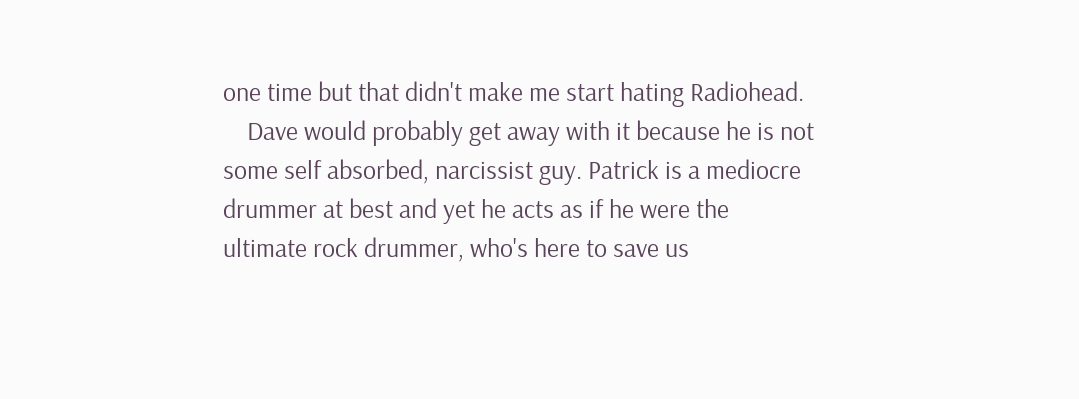one time but that didn't make me start hating Radiohead.
    Dave would probably get away with it because he is not some self absorbed, narcissist guy. Patrick is a mediocre drummer at best and yet he acts as if he were the ultimate rock drummer, who's here to save us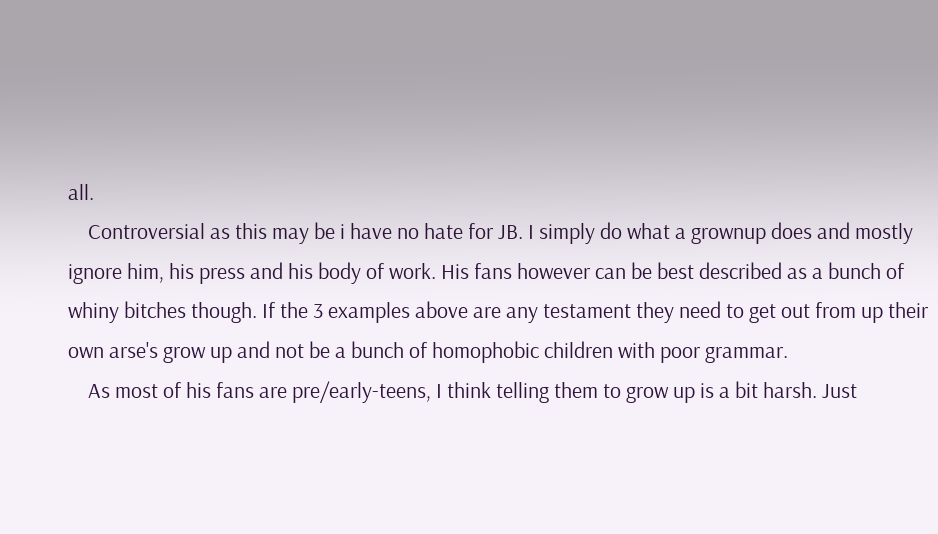all.
    Controversial as this may be i have no hate for JB. I simply do what a grownup does and mostly ignore him, his press and his body of work. His fans however can be best described as a bunch of whiny bitches though. If the 3 examples above are any testament they need to get out from up their own arse's grow up and not be a bunch of homophobic children with poor grammar.
    As most of his fans are pre/early-teens, I think telling them to grow up is a bit harsh. Just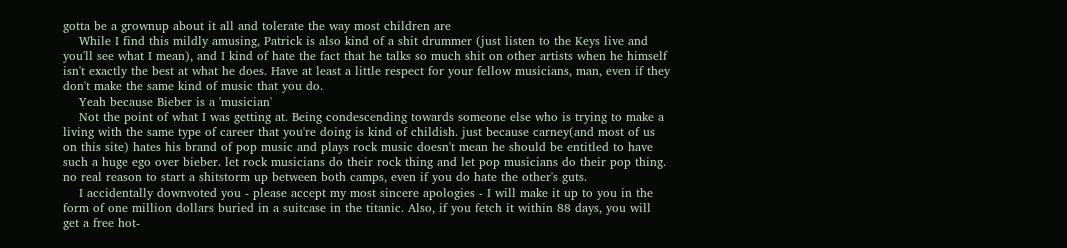gotta be a grownup about it all and tolerate the way most children are
    While I find this mildly amusing, Patrick is also kind of a shit drummer (just listen to the Keys live and you'll see what I mean), and I kind of hate the fact that he talks so much shit on other artists when he himself isn't exactly the best at what he does. Have at least a little respect for your fellow musicians, man, even if they don't make the same kind of music that you do.
    Yeah because Bieber is a 'musician'
    Not the point of what I was getting at. Being condescending towards someone else who is trying to make a living with the same type of career that you're doing is kind of childish. just because carney(and most of us on this site) hates his brand of pop music and plays rock music doesn't mean he should be entitled to have such a huge ego over bieber. let rock musicians do their rock thing and let pop musicians do their pop thing. no real reason to start a shitstorm up between both camps, even if you do hate the other's guts.
    I accidentally downvoted you - please accept my most sincere apologies - I will make it up to you in the form of one million dollars buried in a suitcase in the titanic. Also, if you fetch it within 88 days, you will get a free hot-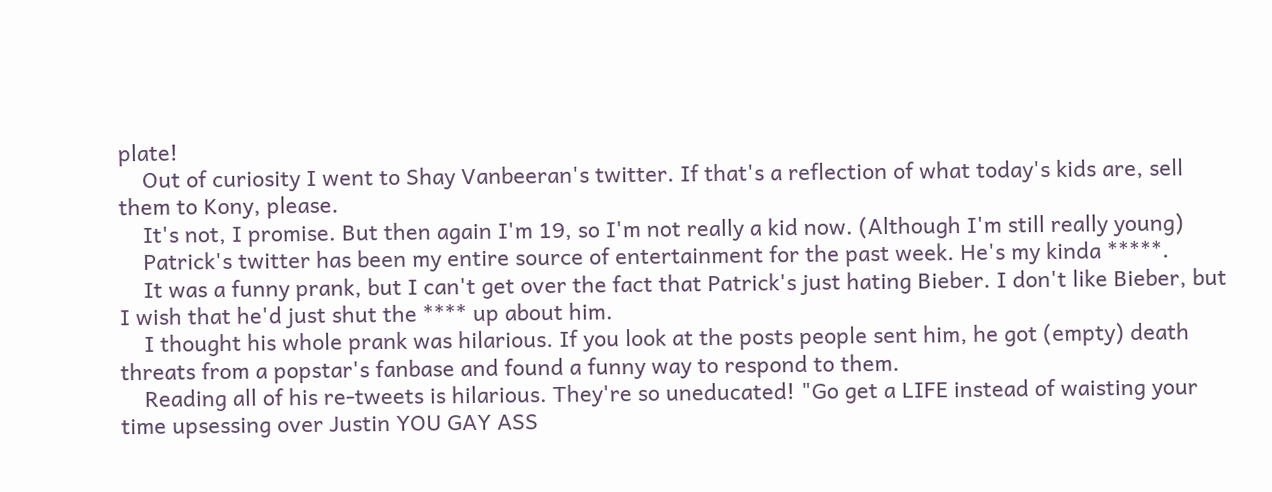plate!
    Out of curiosity I went to Shay Vanbeeran's twitter. If that's a reflection of what today's kids are, sell them to Kony, please.
    It's not, I promise. But then again I'm 19, so I'm not really a kid now. (Although I'm still really young)
    Patrick's twitter has been my entire source of entertainment for the past week. He's my kinda *****.
    It was a funny prank, but I can't get over the fact that Patrick's just hating Bieber. I don't like Bieber, but I wish that he'd just shut the **** up about him.
    I thought his whole prank was hilarious. If you look at the posts people sent him, he got (empty) death threats from a popstar's fanbase and found a funny way to respond to them.
    Reading all of his re-tweets is hilarious. They're so uneducated! "Go get a LIFE instead of waisting your time upsessing over Justin YOU GAY ASS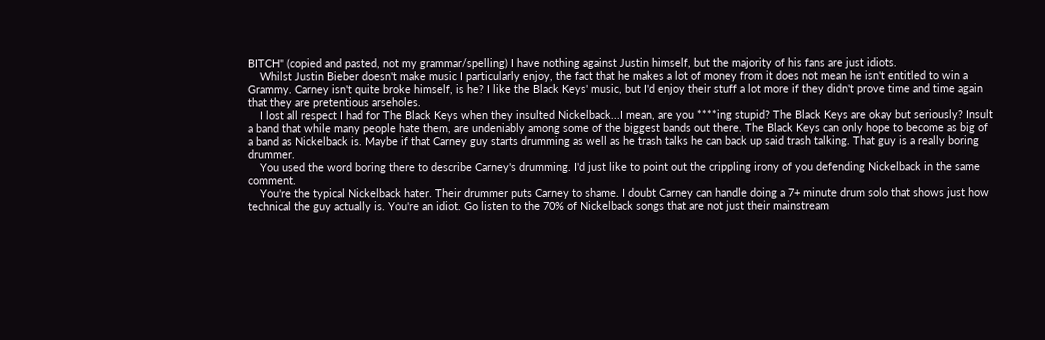BITCH" (copied and pasted, not my grammar/spelling) I have nothing against Justin himself, but the majority of his fans are just idiots.
    Whilst Justin Bieber doesn't make music I particularly enjoy, the fact that he makes a lot of money from it does not mean he isn't entitled to win a Grammy. Carney isn't quite broke himself, is he? I like the Black Keys' music, but I'd enjoy their stuff a lot more if they didn't prove time and time again that they are pretentious arseholes.
    I lost all respect I had for The Black Keys when they insulted Nickelback...I mean, are you ****ing stupid? The Black Keys are okay but seriously? Insult a band that while many people hate them, are undeniably among some of the biggest bands out there. The Black Keys can only hope to become as big of a band as Nickelback is. Maybe if that Carney guy starts drumming as well as he trash talks he can back up said trash talking. That guy is a really boring drummer.
    You used the word boring there to describe Carney's drumming. I'd just like to point out the crippling irony of you defending Nickelback in the same comment.
    You're the typical Nickelback hater. Their drummer puts Carney to shame. I doubt Carney can handle doing a 7+ minute drum solo that shows just how technical the guy actually is. You're an idiot. Go listen to the 70% of Nickelback songs that are not just their mainstream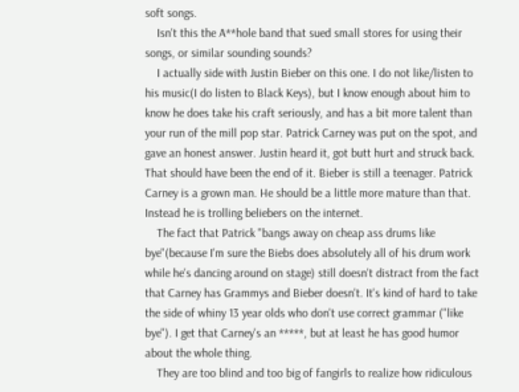soft songs.
    Isn't this the A**hole band that sued small stores for using their songs, or similar sounding sounds?
    I actually side with Justin Bieber on this one. I do not like/listen to his music(I do listen to Black Keys), but I know enough about him to know he does take his craft seriously, and has a bit more talent than your run of the mill pop star. Patrick Carney was put on the spot, and gave an honest answer. Justin heard it, got butt hurt and struck back. That should have been the end of it. Bieber is still a teenager. Patrick Carney is a grown man. He should be a little more mature than that. Instead he is trolling beliebers on the internet.
    The fact that Patrick "bangs away on cheap ass drums like bye"(because I'm sure the Biebs does absolutely all of his drum work while he's dancing around on stage) still doesn't distract from the fact that Carney has Grammys and Bieber doesn't. It's kind of hard to take the side of whiny 13 year olds who don't use correct grammar ("like bye"). I get that Carney's an *****, but at least he has good humor about the whole thing.
    They are too blind and too big of fangirls to realize how ridiculous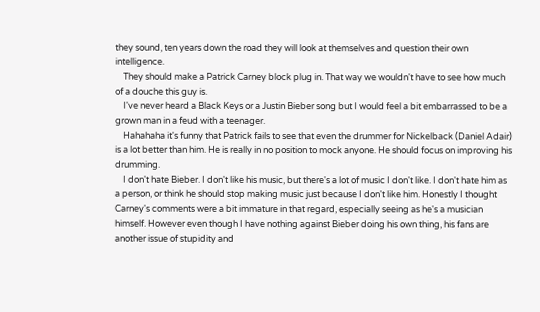they sound, ten years down the road they will look at themselves and question their own intelligence.
    They should make a Patrick Carney block plug in. That way we wouldn't have to see how much of a douche this guy is.
    I've never heard a Black Keys or a Justin Bieber song but I would feel a bit embarrassed to be a grown man in a feud with a teenager.
    Hahahaha it's funny that Patrick fails to see that even the drummer for Nickelback (Daniel Adair) is a lot better than him. He is really in no position to mock anyone. He should focus on improving his drumming.
    I don't hate Bieber. I don't like his music, but there's a lot of music I don't like. I don't hate him as a person, or think he should stop making music just because I don't like him. Honestly I thought Carney's comments were a bit immature in that regard, especially seeing as he's a musician himself. However even though I have nothing against Bieber doing his own thing, his fans are another issue of stupidity and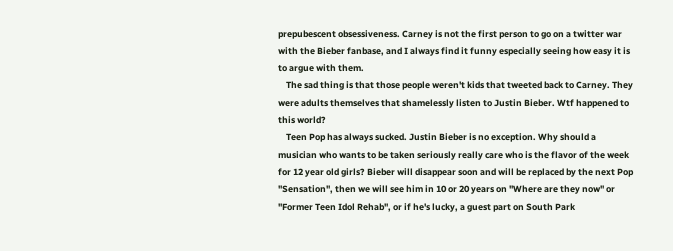prepubescent obsessiveness. Carney is not the first person to go on a twitter war with the Bieber fanbase, and I always find it funny especially seeing how easy it is to argue with them.
    The sad thing is that those people weren't kids that tweeted back to Carney. They were adults themselves that shamelessly listen to Justin Bieber. Wtf happened to this world?
    Teen Pop has always sucked. Justin Bieber is no exception. Why should a musician who wants to be taken seriously really care who is the flavor of the week for 12 year old girls? Bieber will disappear soon and will be replaced by the next Pop "Sensation", then we will see him in 10 or 20 years on "Where are they now" or "Former Teen Idol Rehab", or if he's lucky, a guest part on South Park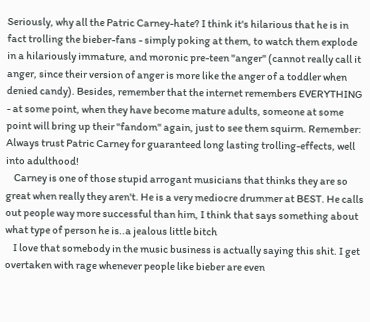Seriously, why all the Patric Carney-hate? I think it's hilarious that he is in fact trolling the bieber-fans - simply poking at them, to watch them explode in a hilariously immature, and moronic pre-teen "anger" (cannot really call it anger, since their version of anger is more like the anger of a toddler when denied candy). Besides, remember that the internet remembers EVERYTHING - at some point, when they have become mature adults, someone at some point will bring up their "fandom" again, just to see them squirm. Remember: Always trust Patric Carney for guaranteed long lasting trolling-effects, well into adulthood!
    Carney is one of those stupid arrogant musicians that thinks they are so great when really they aren't. He is a very mediocre drummer at BEST. He calls out people way more successful than him, I think that says something about what type of person he is..a jealous little bitch
    I love that somebody in the music business is actually saying this shit. I get overtaken with rage whenever people like bieber are even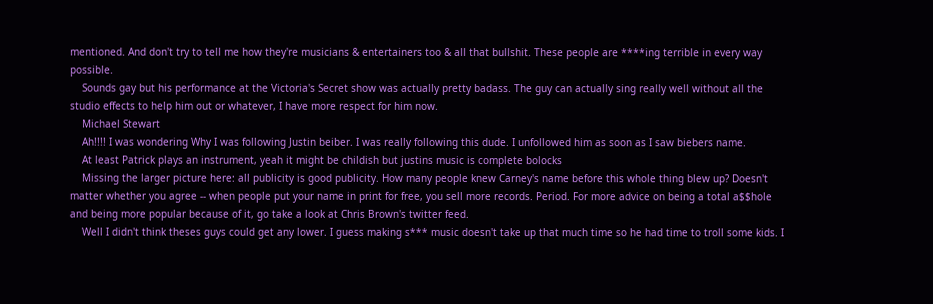mentioned. And don't try to tell me how they're musicians & entertainers too & all that bullshit. These people are ****ing terrible in every way possible.
    Sounds gay but his performance at the Victoria's Secret show was actually pretty badass. The guy can actually sing really well without all the studio effects to help him out or whatever, I have more respect for him now.
    Michael Stewart
    Ah!!!! I was wondering Why I was following Justin beiber. I was really following this dude. I unfollowed him as soon as I saw biebers name.
    At least Patrick plays an instrument, yeah it might be childish but justins music is complete bolocks
    Missing the larger picture here: all publicity is good publicity. How many people knew Carney's name before this whole thing blew up? Doesn't matter whether you agree -- when people put your name in print for free, you sell more records. Period. For more advice on being a total a$$hole and being more popular because of it, go take a look at Chris Brown's twitter feed.
    Well I didn't think theses guys could get any lower. I guess making s*** music doesn't take up that much time so he had time to troll some kids. I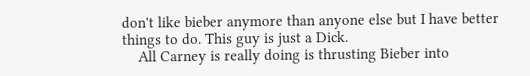don't like bieber anymore than anyone else but I have better things to do. This guy is just a Dick.
    All Carney is really doing is thrusting Bieber into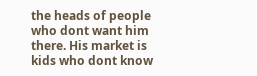the heads of people who dont want him there. His market is kids who dont know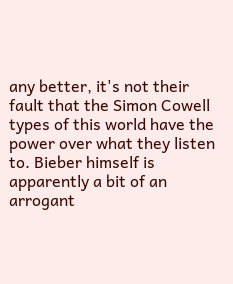any better, it's not their fault that the Simon Cowell types of this world have the power over what they listen to. Bieber himself is apparently a bit of an arrogant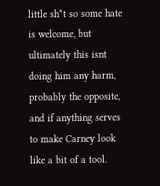little sh*t so some hate is welcome, but ultimately this isnt doing him any harm, probably the opposite, and if anything serves to make Carney look like a bit of a tool.